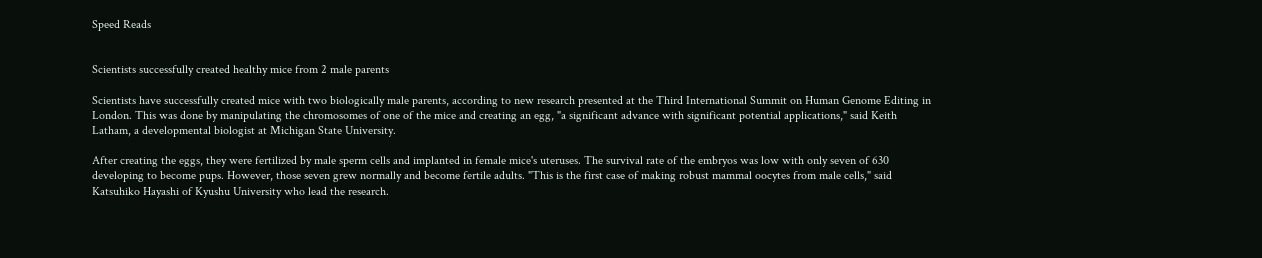Speed Reads


Scientists successfully created healthy mice from 2 male parents

Scientists have successfully created mice with two biologically male parents, according to new research presented at the Third International Summit on Human Genome Editing in London. This was done by manipulating the chromosomes of one of the mice and creating an egg, "a significant advance with significant potential applications," said Keith Latham, a developmental biologist at Michigan State University.

After creating the eggs, they were fertilized by male sperm cells and implanted in female mice's uteruses. The survival rate of the embryos was low with only seven of 630 developing to become pups. However, those seven grew normally and become fertile adults. "This is the first case of making robust mammal oocytes from male cells," said Katsuhiko Hayashi of Kyushu University who lead the research.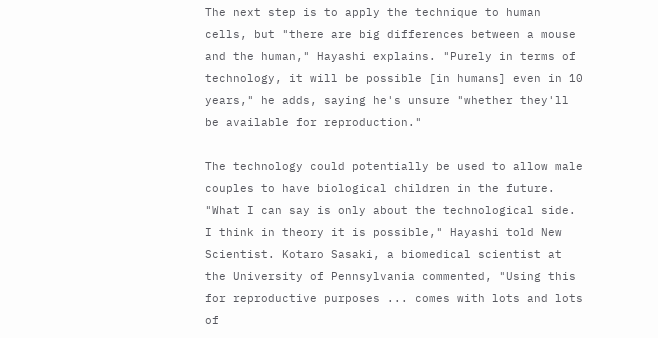The next step is to apply the technique to human cells, but "there are big differences between a mouse and the human," Hayashi explains. "Purely in terms of technology, it will be possible [in humans] even in 10 years," he adds, saying he's unsure "whether they'll be available for reproduction."

The technology could potentially be used to allow male couples to have biological children in the future. "What I can say is only about the technological side. I think in theory it is possible," Hayashi told New Scientist. Kotaro Sasaki, a biomedical scientist at the University of Pennsylvania commented, "Using this for reproductive purposes ... comes with lots and lots of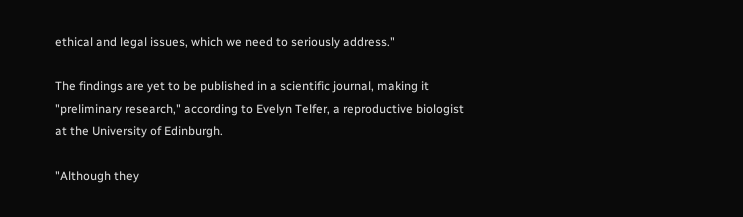ethical and legal issues, which we need to seriously address."

The findings are yet to be published in a scientific journal, making it "preliminary research," according to Evelyn Telfer, a reproductive biologist at the University of Edinburgh.

"Although they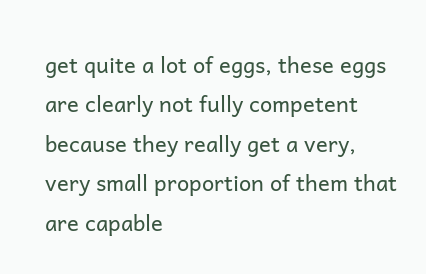get quite a lot of eggs, these eggs are clearly not fully competent because they really get a very, very small proportion of them that are capable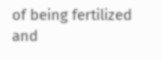of being fertilized and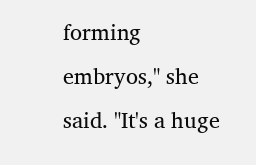forming embryos," she said. "It's a huge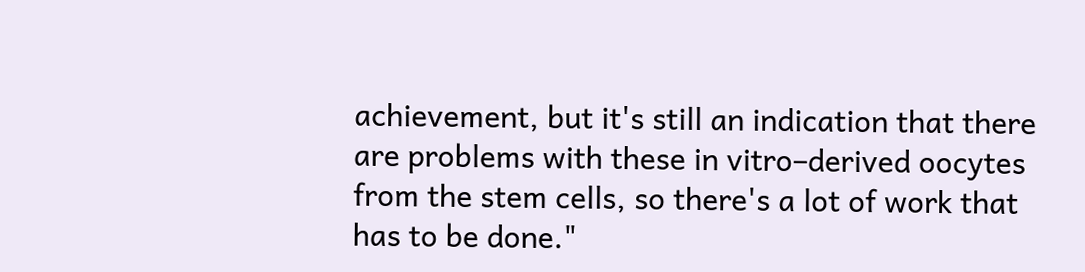achievement, but it's still an indication that there are problems with these in vitro–derived oocytes from the stem cells, so there's a lot of work that has to be done."